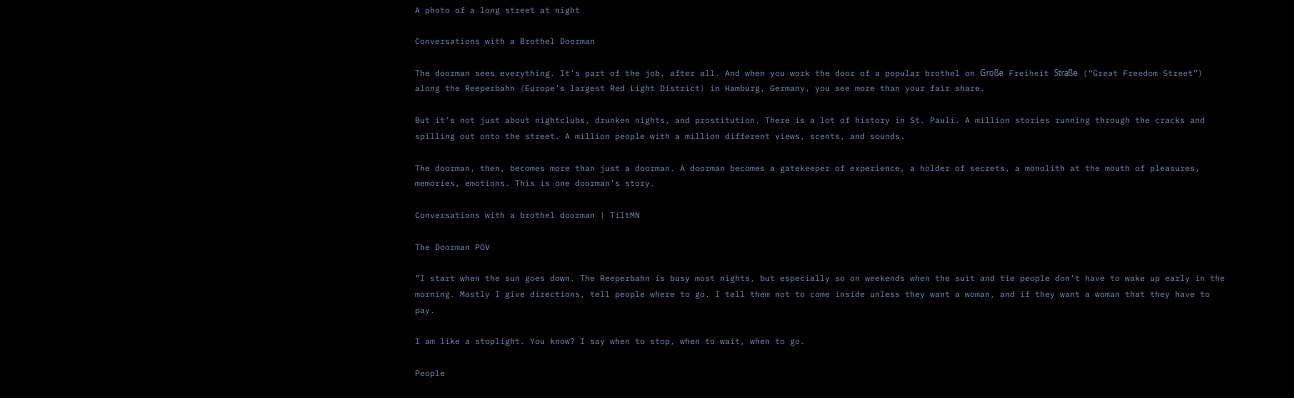A photo of a long street at night

Conversations with a Brothel Doorman

The doorman sees everything. It’s part of the job, after all. And when you work the door of a popular brothel on Große Freiheit Straße (“Great Freedom Street”) along the Reeperbahn (Europe’s largest Red Light District) in Hamburg, Germany, you see more than your fair share.

But it’s not just about nightclubs, drunken nights, and prostitution. There is a lot of history in St. Pauli. A million stories running through the cracks and spilling out onto the street. A million people with a million different views, scents, and sounds.

The doorman, then, becomes more than just a doorman. A doorman becomes a gatekeeper of experience, a holder of secrets, a monolith at the mouth of pleasures, memories, emotions. This is one doorman’s story.

Conversations with a brothel doorman | TiltMN

The Doorman POV

“I start when the sun goes down. The Reeperbahn is busy most nights, but especially so on weekends when the suit and tie people don’t have to wake up early in the morning. Mostly I give directions, tell people where to go. I tell them not to come inside unless they want a woman, and if they want a woman that they have to pay.

I am like a stoplight. You know? I say when to stop, when to wait, when to go.

People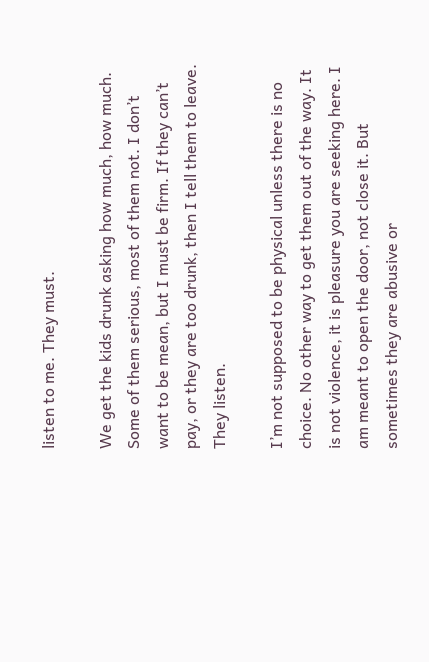listen to me. They must.

We get the kids drunk asking how much, how much. Some of them serious, most of them not. I don’t want to be mean, but I must be firm. If they can’t pay, or they are too drunk, then I tell them to leave. They listen.

I’m not supposed to be physical unless there is no choice. No other way to get them out of the way. It is not violence, it is pleasure you are seeking here. I am meant to open the door, not close it. But sometimes they are abusive or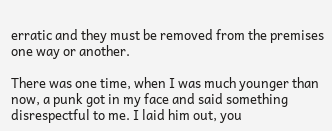erratic and they must be removed from the premises one way or another.

There was one time, when I was much younger than now, a punk got in my face and said something disrespectful to me. I laid him out, you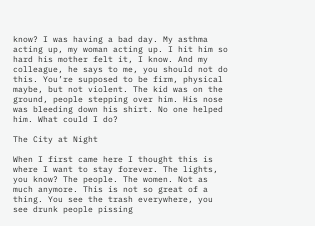know? I was having a bad day. My asthma acting up, my woman acting up. I hit him so hard his mother felt it, I know. And my colleague, he says to me, you should not do this. You’re supposed to be firm, physical maybe, but not violent. The kid was on the ground, people stepping over him. His nose was bleeding down his shirt. No one helped him. What could I do?

The City at Night

When I first came here I thought this is where I want to stay forever. The lights, you know? The people. The women. Not as much anymore. This is not so great of a thing. You see the trash everywhere, you see drunk people pissing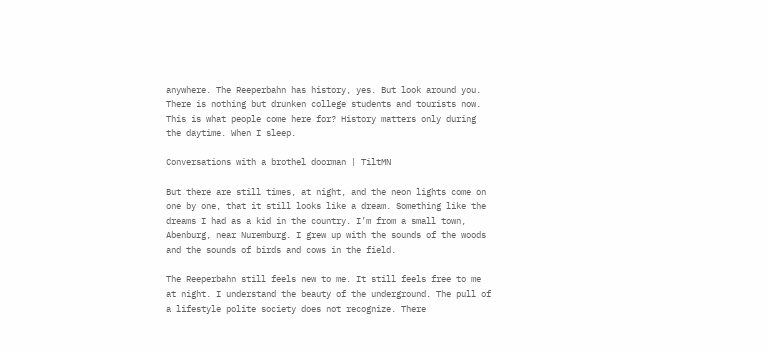anywhere. The Reeperbahn has history, yes. But look around you. There is nothing but drunken college students and tourists now. This is what people come here for? History matters only during the daytime. When I sleep.

Conversations with a brothel doorman | TiltMN

But there are still times, at night, and the neon lights come on one by one, that it still looks like a dream. Something like the dreams I had as a kid in the country. I’m from a small town, Abenburg, near Nuremburg. I grew up with the sounds of the woods and the sounds of birds and cows in the field.

The Reeperbahn still feels new to me. It still feels free to me at night. I understand the beauty of the underground. The pull of a lifestyle polite society does not recognize. There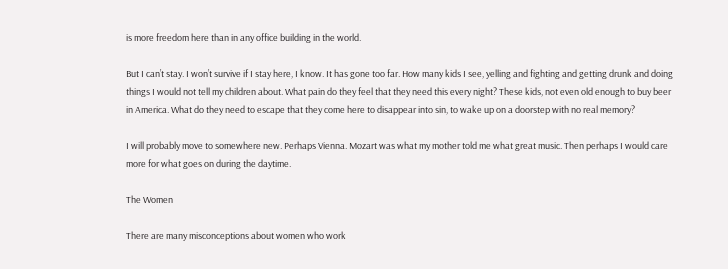is more freedom here than in any office building in the world.

But I can’t stay. I won’t survive if I stay here, I know. It has gone too far. How many kids I see, yelling and fighting and getting drunk and doing things I would not tell my children about. What pain do they feel that they need this every night? These kids, not even old enough to buy beer in America. What do they need to escape that they come here to disappear into sin, to wake up on a doorstep with no real memory?

I will probably move to somewhere new. Perhaps Vienna. Mozart was what my mother told me what great music. Then perhaps I would care more for what goes on during the daytime.

The Women

There are many misconceptions about women who work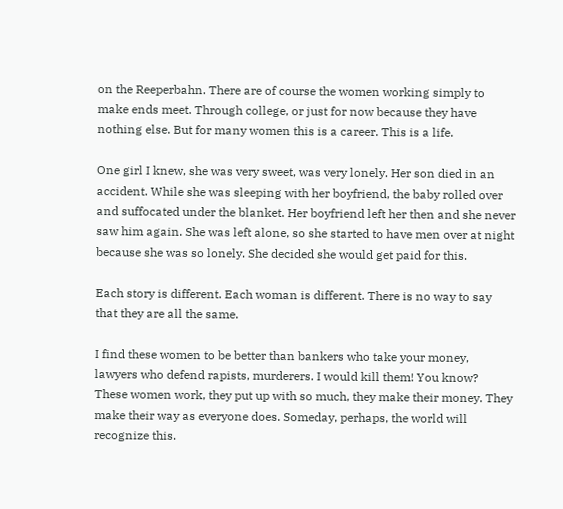on the Reeperbahn. There are of course the women working simply to make ends meet. Through college, or just for now because they have nothing else. But for many women this is a career. This is a life.

One girl I knew, she was very sweet, was very lonely. Her son died in an accident. While she was sleeping with her boyfriend, the baby rolled over and suffocated under the blanket. Her boyfriend left her then and she never saw him again. She was left alone, so she started to have men over at night because she was so lonely. She decided she would get paid for this.

Each story is different. Each woman is different. There is no way to say that they are all the same.

I find these women to be better than bankers who take your money, lawyers who defend rapists, murderers. I would kill them! You know? These women work, they put up with so much, they make their money. They make their way as everyone does. Someday, perhaps, the world will recognize this.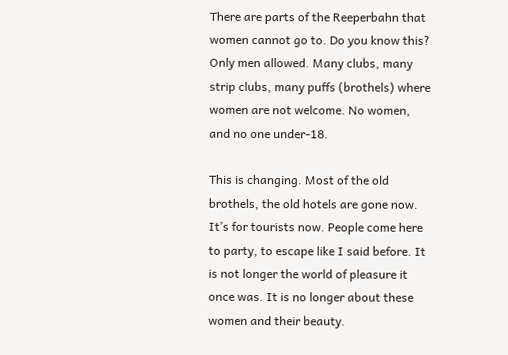There are parts of the Reeperbahn that women cannot go to. Do you know this? Only men allowed. Many clubs, many strip clubs, many puffs (brothels) where women are not welcome. No women, and no one under-18.

This is changing. Most of the old brothels, the old hotels are gone now. It’s for tourists now. People come here to party, to escape like I said before. It is not longer the world of pleasure it once was. It is no longer about these women and their beauty.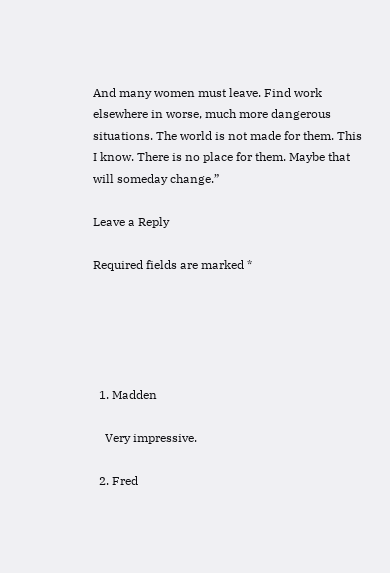And many women must leave. Find work elsewhere in worse, much more dangerous situations. The world is not made for them. This I know. There is no place for them. Maybe that will someday change.”

Leave a Reply

Required fields are marked *





  1. Madden

    Very impressive.

  2. Fred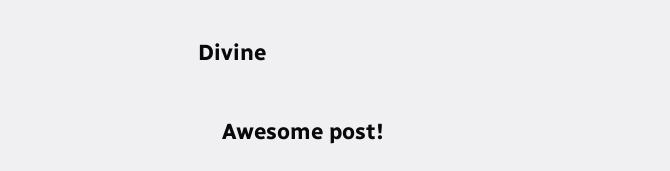Divine

    Awesome post!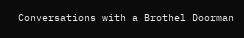Conversations with a Brothel Doorman